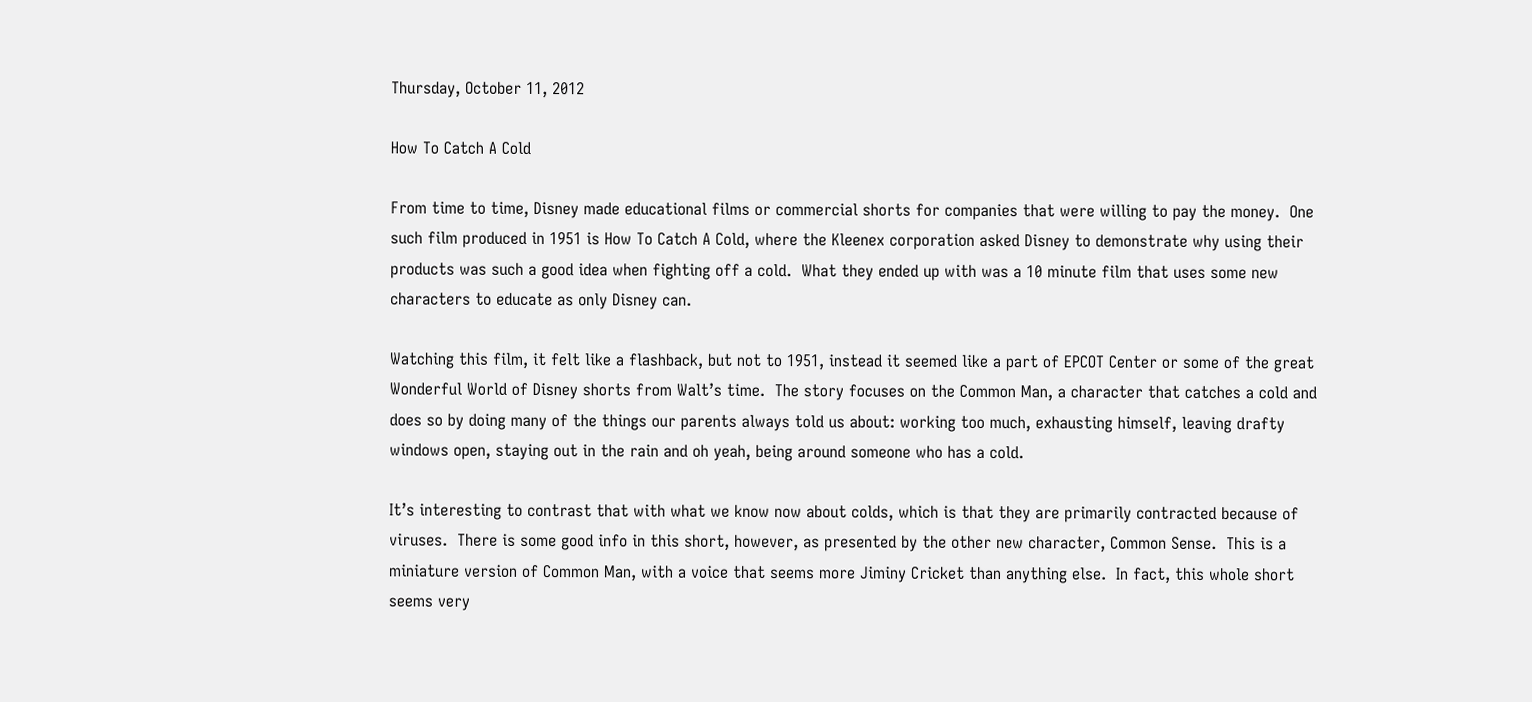Thursday, October 11, 2012

How To Catch A Cold

From time to time, Disney made educational films or commercial shorts for companies that were willing to pay the money.  One such film produced in 1951 is How To Catch A Cold, where the Kleenex corporation asked Disney to demonstrate why using their products was such a good idea when fighting off a cold.  What they ended up with was a 10 minute film that uses some new characters to educate as only Disney can.

Watching this film, it felt like a flashback, but not to 1951, instead it seemed like a part of EPCOT Center or some of the great Wonderful World of Disney shorts from Walt’s time.  The story focuses on the Common Man, a character that catches a cold and does so by doing many of the things our parents always told us about: working too much, exhausting himself, leaving drafty windows open, staying out in the rain and oh yeah, being around someone who has a cold.

It’s interesting to contrast that with what we know now about colds, which is that they are primarily contracted because of viruses.  There is some good info in this short, however, as presented by the other new character, Common Sense.  This is a miniature version of Common Man, with a voice that seems more Jiminy Cricket than anything else.  In fact, this whole short seems very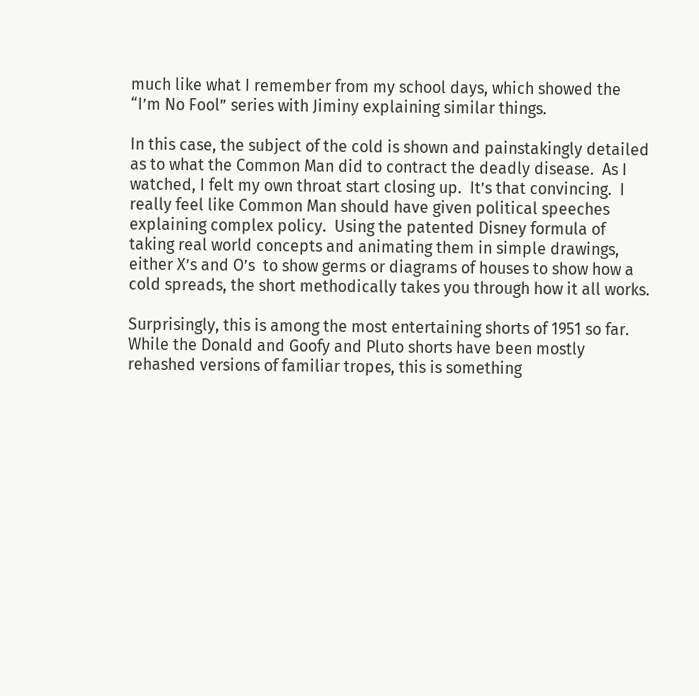much like what I remember from my school days, which showed the “I’m No Fool” series with Jiminy explaining similar things.

In this case, the subject of the cold is shown and painstakingly detailed as to what the Common Man did to contract the deadly disease.  As I watched, I felt my own throat start closing up.  It’s that convincing.  I really feel like Common Man should have given political speeches explaining complex policy.  Using the patented Disney formula of taking real world concepts and animating them in simple drawings, either X’s and O’s  to show germs or diagrams of houses to show how a cold spreads, the short methodically takes you through how it all works.

Surprisingly, this is among the most entertaining shorts of 1951 so far. While the Donald and Goofy and Pluto shorts have been mostly rehashed versions of familiar tropes, this is something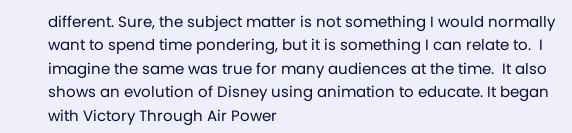different. Sure, the subject matter is not something I would normally want to spend time pondering, but it is something I can relate to.  I imagine the same was true for many audiences at the time.  It also shows an evolution of Disney using animation to educate. It began with Victory Through Air Power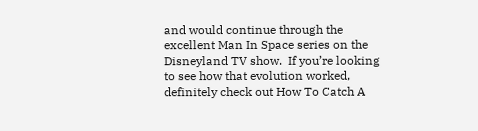and would continue through the excellent Man In Space series on the Disneyland TV show.  If you’re looking to see how that evolution worked, definitely check out How To Catch A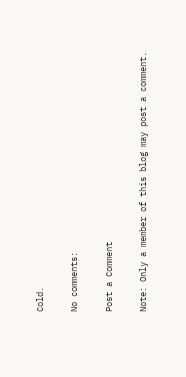Cold.

No comments:

Post a Comment

Note: Only a member of this blog may post a comment.